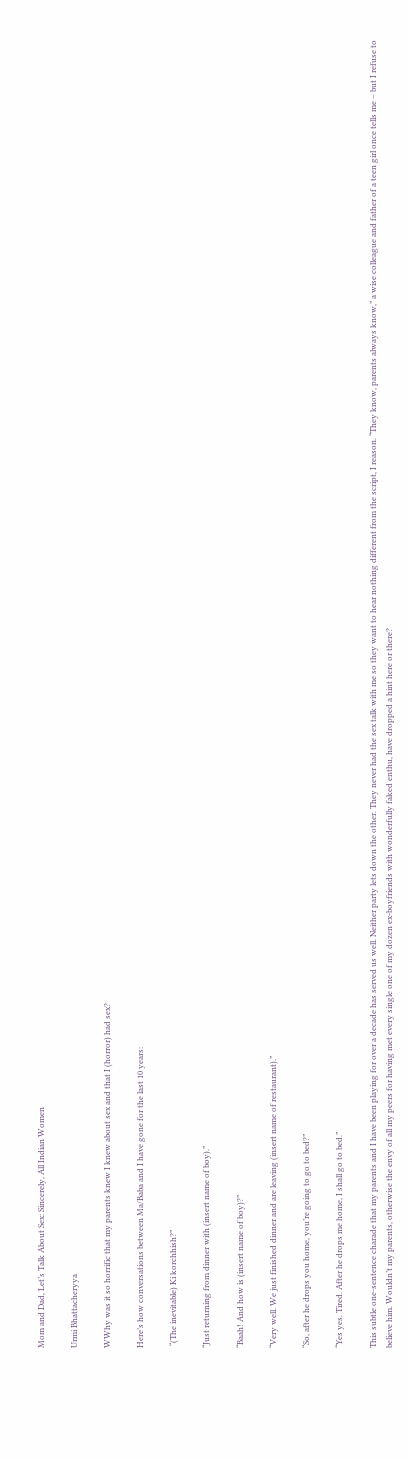Mom and Dad, Let’s Talk About Sex: Sincerely, All Indian Women

Urmi Bhattacheryya

WWhy was it so horrific that my parents knew I knew about sex and that I (horror) had sex?

Here’s how conversations between Ma/Baba and I have gone for the last 10 years:

 “(The inevitable) Ki korchhish?”

“Just returning from dinner with (insert name of boy).”

“Baah! And how is (insert name of boy)?”

“Very well. We just finished dinner and are leaving (insert name of restaurant).”

“So, after he drops you home, you’re going to go to bed?”

“Yes yes. Tired. After he drops me home, I shall go to bed.”

This subtle one-sentence charade that my parents and I have been playing for over a decade has served us well. Neither party lets down the other. They never had the sex talk with me so they want to hear nothing different from the script, I reason. “They know, parents always know,” a wise colleague and father of a teen girl once tells me – but I refuse to believe him. Wouldn’t my parents, otherwise the envy of all my peers for having met every single one of my dozen ex-boyfriends with wonderfully faked enthu, have dropped a hint here or there?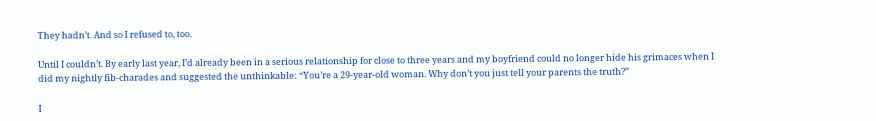They hadn’t. And so I refused to, too.

Until I couldn’t. By early last year, I’d already been in a serious relationship for close to three years and my boyfriend could no longer hide his grimaces when I did my nightly fib-charades and suggested the unthinkable: “You’re a 29-year-old woman. Why don’t you just tell your parents the truth?”

I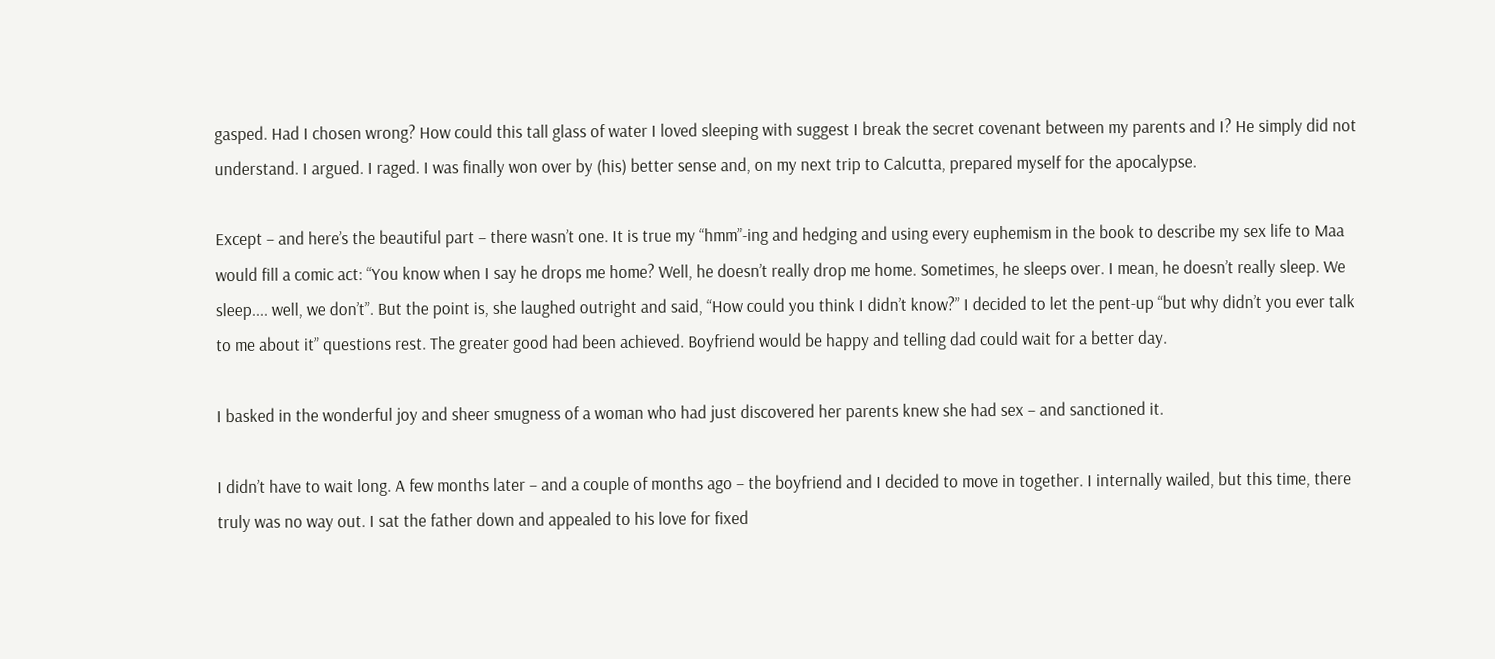gasped. Had I chosen wrong? How could this tall glass of water I loved sleeping with suggest I break the secret covenant between my parents and I? He simply did not understand. I argued. I raged. I was finally won over by (his) better sense and, on my next trip to Calcutta, prepared myself for the apocalypse.

Except – and here’s the beautiful part – there wasn’t one. It is true my “hmm”-ing and hedging and using every euphemism in the book to describe my sex life to Maa would fill a comic act: “You know when I say he drops me home? Well, he doesn’t really drop me home. Sometimes, he sleeps over. I mean, he doesn’t really sleep. We sleep.... well, we don’t”. But the point is, she laughed outright and said, “How could you think I didn’t know?” I decided to let the pent-up “but why didn’t you ever talk to me about it” questions rest. The greater good had been achieved. Boyfriend would be happy and telling dad could wait for a better day.

I basked in the wonderful joy and sheer smugness of a woman who had just discovered her parents knew she had sex – and sanctioned it.

I didn’t have to wait long. A few months later – and a couple of months ago – the boyfriend and I decided to move in together. I internally wailed, but this time, there truly was no way out. I sat the father down and appealed to his love for fixed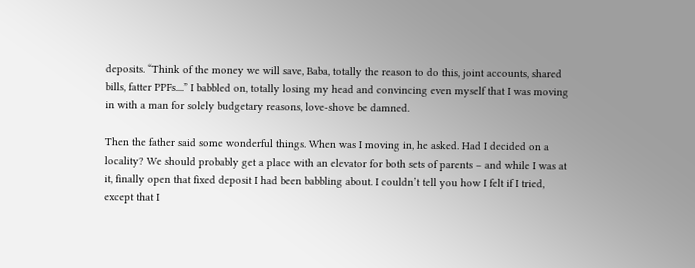deposits. “Think of the money we will save, Baba, totally the reason to do this, joint accounts, shared bills, fatter PPFs....” I babbled on, totally losing my head and convincing even myself that I was moving in with a man for solely budgetary reasons, love-shove be damned.

Then the father said some wonderful things. When was I moving in, he asked. Had I decided on a locality? We should probably get a place with an elevator for both sets of parents – and while I was at it, finally open that fixed deposit I had been babbling about. I couldn’t tell you how I felt if I tried, except that I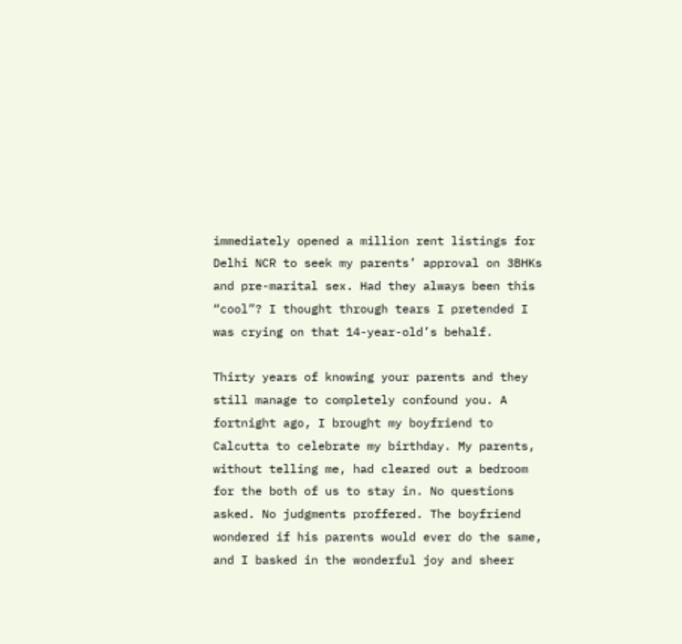immediately opened a million rent listings for Delhi NCR to seek my parents’ approval on 3BHKs and pre-marital sex. Had they always been this “cool”? I thought through tears I pretended I was crying on that 14-year-old’s behalf.

Thirty years of knowing your parents and they still manage to completely confound you. A fortnight ago, I brought my boyfriend to Calcutta to celebrate my birthday. My parents, without telling me, had cleared out a bedroom for the both of us to stay in. No questions asked. No judgments proffered. The boyfriend wondered if his parents would ever do the same, and I basked in the wonderful joy and sheer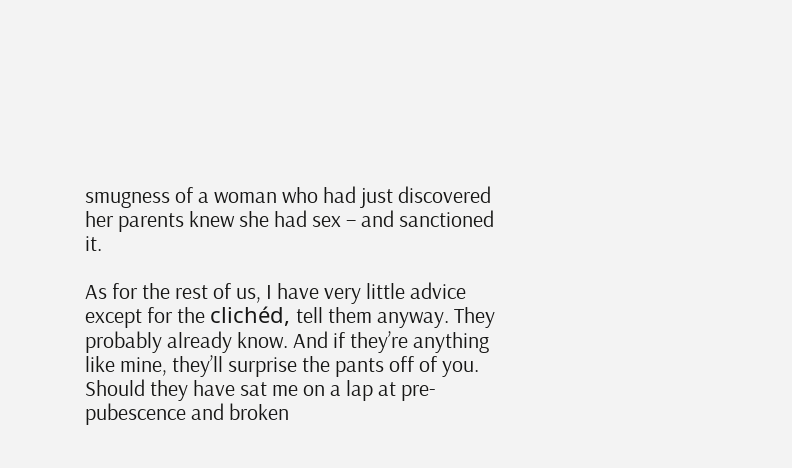smugness of a woman who had just discovered her parents knew she had sex – and sanctioned it.

As for the rest of us, I have very little advice except for the clichéd, tell them anyway. They probably already know. And if they’re anything like mine, they’ll surprise the pants off of you. Should they have sat me on a lap at pre-pubescence and broken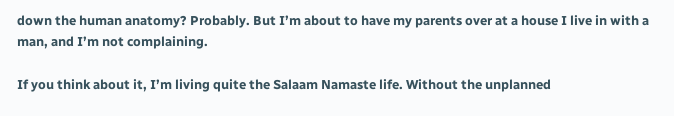down the human anatomy? Probably. But I’m about to have my parents over at a house I live in with a man, and I’m not complaining.

If you think about it, I’m living quite the Salaam Namaste life. Without the unplanned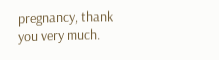pregnancy, thank you very much.